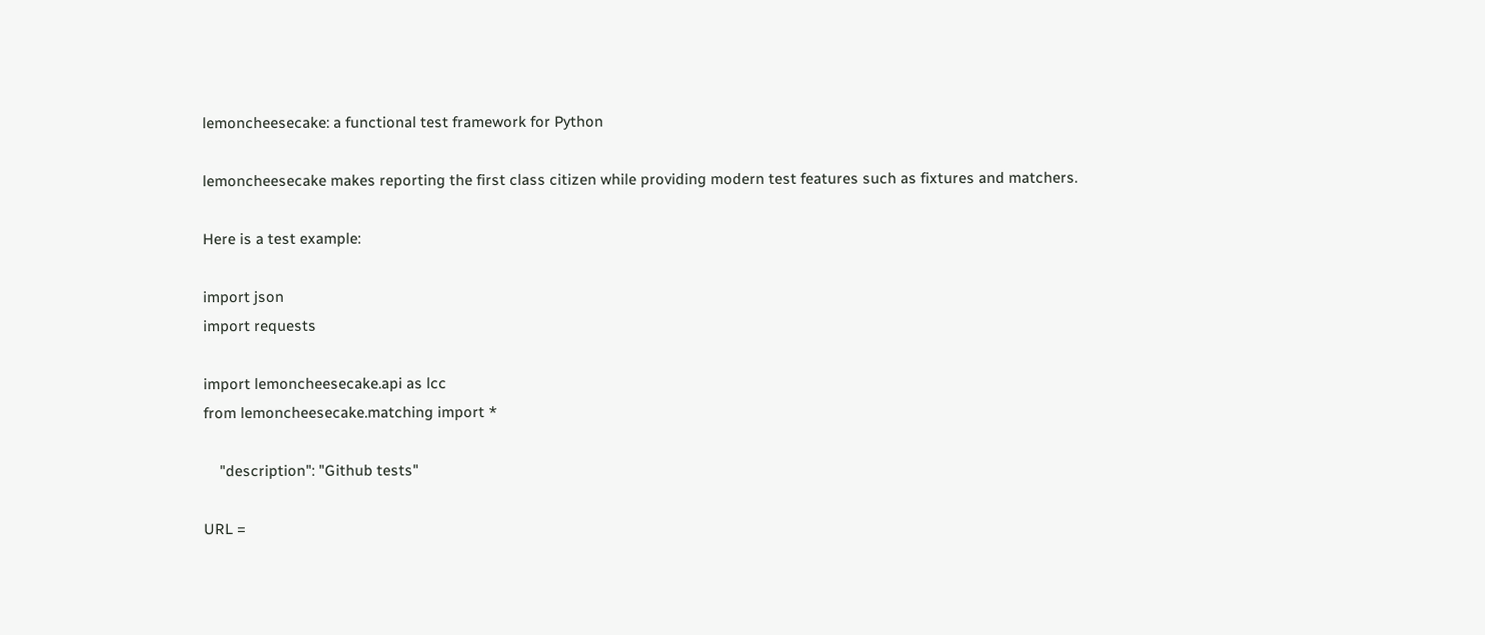lemoncheesecake: a functional test framework for Python

lemoncheesecake makes reporting the first class citizen while providing modern test features such as fixtures and matchers.

Here is a test example:

import json
import requests

import lemoncheesecake.api as lcc
from lemoncheesecake.matching import *

    "description": "Github tests"

URL =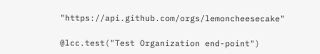"https://api.github.com/orgs/lemoncheesecake"

@lcc.test("Test Organization end-point")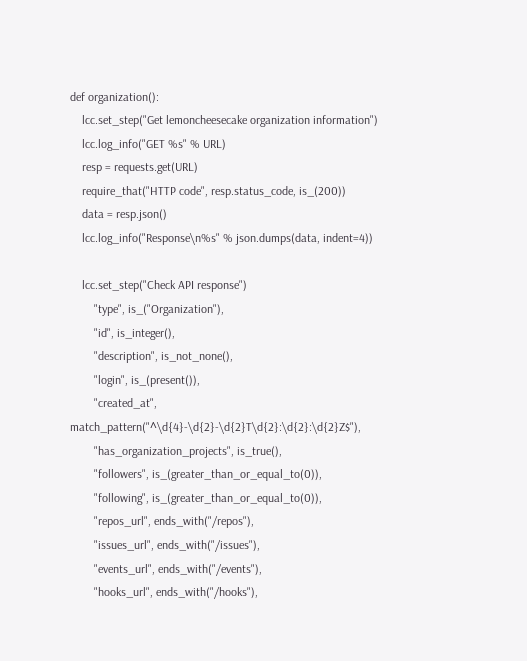def organization():
    lcc.set_step("Get lemoncheesecake organization information")
    lcc.log_info("GET %s" % URL)
    resp = requests.get(URL)
    require_that("HTTP code", resp.status_code, is_(200))
    data = resp.json()
    lcc.log_info("Response\n%s" % json.dumps(data, indent=4))

    lcc.set_step("Check API response")
        "type", is_("Organization"),
        "id", is_integer(),
        "description", is_not_none(),
        "login", is_(present()),
        "created_at", match_pattern("^\d{4}-\d{2}-\d{2}T\d{2}:\d{2}:\d{2}Z$"),
        "has_organization_projects", is_true(),
        "followers", is_(greater_than_or_equal_to(0)),
        "following", is_(greater_than_or_equal_to(0)),
        "repos_url", ends_with("/repos"),
        "issues_url", ends_with("/issues"),
        "events_url", ends_with("/events"),
        "hooks_url", ends_with("/hooks"),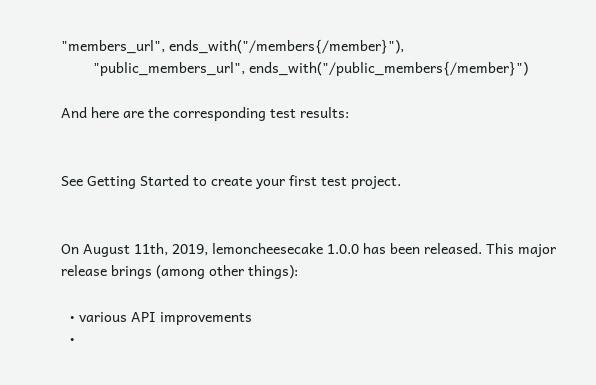"members_url", ends_with("/members{/member}"),
        "public_members_url", ends_with("/public_members{/member}")

And here are the corresponding test results:


See Getting Started to create your first test project.


On August 11th, 2019, lemoncheesecake 1.0.0 has been released. This major release brings (among other things):

  • various API improvements
  •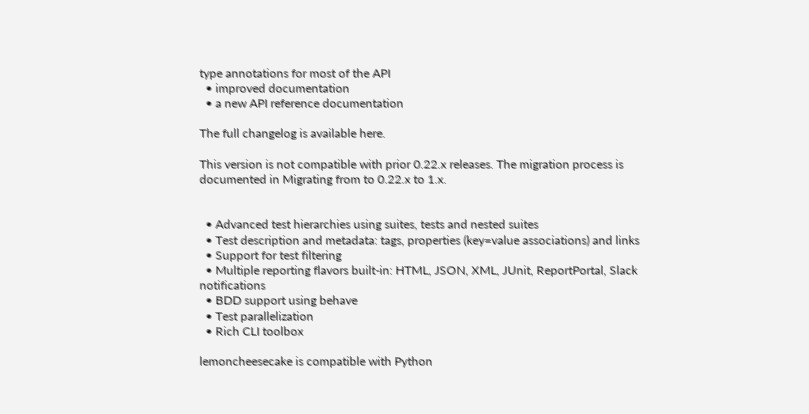type annotations for most of the API
  • improved documentation
  • a new API reference documentation

The full changelog is available here.

This version is not compatible with prior 0.22.x releases. The migration process is documented in Migrating from to 0.22.x to 1.x.


  • Advanced test hierarchies using suites, tests and nested suites
  • Test description and metadata: tags, properties (key=value associations) and links
  • Support for test filtering
  • Multiple reporting flavors built-in: HTML, JSON, XML, JUnit, ReportPortal, Slack notifications
  • BDD support using behave
  • Test parallelization
  • Rich CLI toolbox

lemoncheesecake is compatible with Python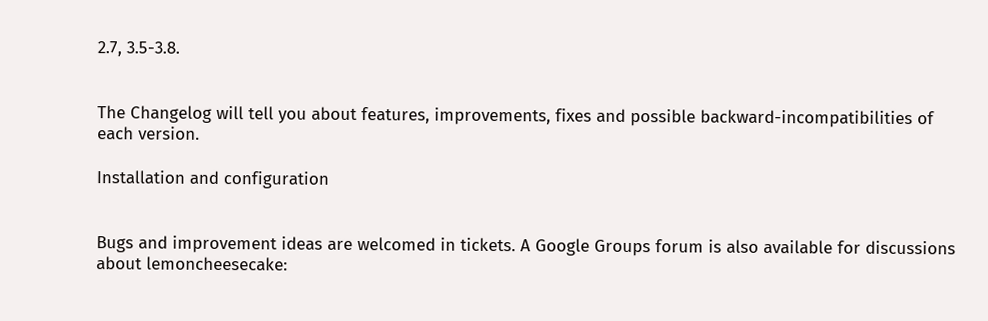2.7, 3.5-3.8.


The Changelog will tell you about features, improvements, fixes and possible backward-incompatibilities of each version.

Installation and configuration


Bugs and improvement ideas are welcomed in tickets. A Google Groups forum is also available for discussions about lemoncheesecake: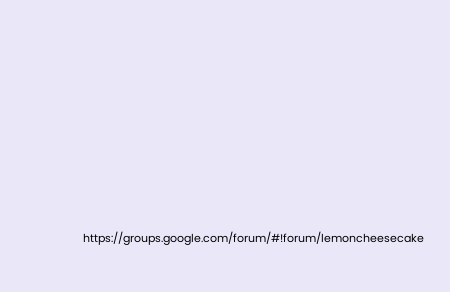https://groups.google.com/forum/#!forum/lemoncheesecake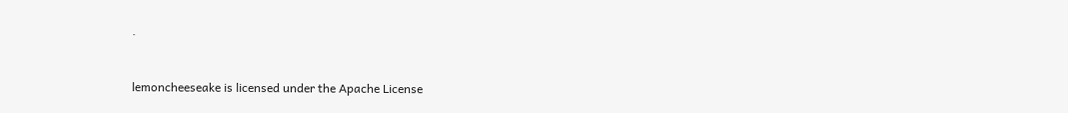.


lemoncheeseake is licensed under the Apache License